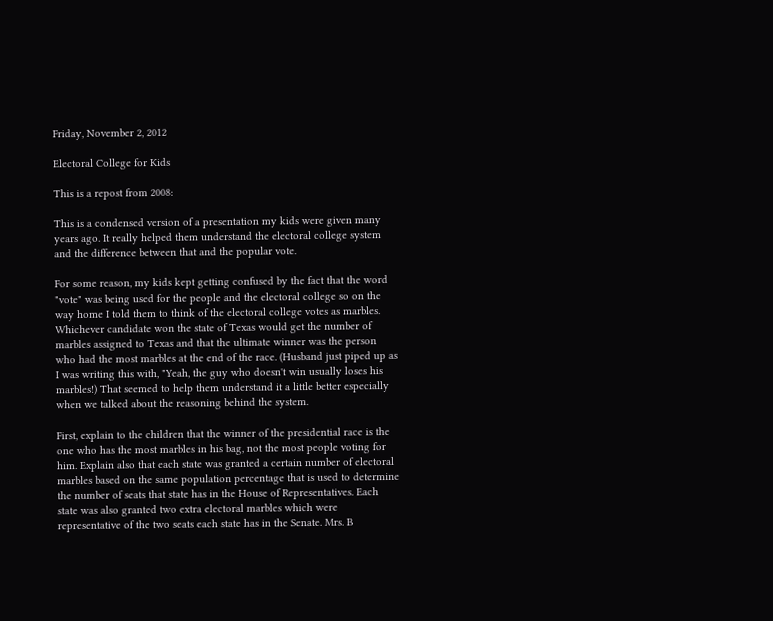Friday, November 2, 2012

Electoral College for Kids

This is a repost from 2008:

This is a condensed version of a presentation my kids were given many years ago. It really helped them understand the electoral college system and the difference between that and the popular vote.

For some reason, my kids kept getting confused by the fact that the word "vote" was being used for the people and the electoral college so on the way home I told them to think of the electoral college votes as marbles. Whichever candidate won the state of Texas would get the number of marbles assigned to Texas and that the ultimate winner was the person who had the most marbles at the end of the race. (Husband just piped up as I was writing this with, "Yeah, the guy who doesn't win usually loses his marbles!) That seemed to help them understand it a little better especially when we talked about the reasoning behind the system.

First, explain to the children that the winner of the presidential race is the one who has the most marbles in his bag, not the most people voting for him. Explain also that each state was granted a certain number of electoral marbles based on the same population percentage that is used to determine the number of seats that state has in the House of Representatives. Each state was also granted two extra electoral marbles which were representative of the two seats each state has in the Senate. Mrs. B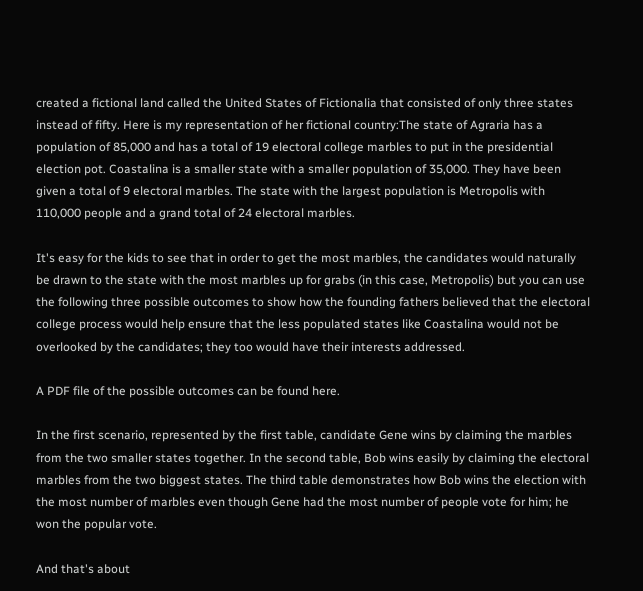created a fictional land called the United States of Fictionalia that consisted of only three states instead of fifty. Here is my representation of her fictional country:The state of Agraria has a population of 85,000 and has a total of 19 electoral college marbles to put in the presidential election pot. Coastalina is a smaller state with a smaller population of 35,000. They have been given a total of 9 electoral marbles. The state with the largest population is Metropolis with 110,000 people and a grand total of 24 electoral marbles.

It's easy for the kids to see that in order to get the most marbles, the candidates would naturally be drawn to the state with the most marbles up for grabs (in this case, Metropolis) but you can use the following three possible outcomes to show how the founding fathers believed that the electoral college process would help ensure that the less populated states like Coastalina would not be overlooked by the candidates; they too would have their interests addressed.

A PDF file of the possible outcomes can be found here.

In the first scenario, represented by the first table, candidate Gene wins by claiming the marbles from the two smaller states together. In the second table, Bob wins easily by claiming the electoral marbles from the two biggest states. The third table demonstrates how Bob wins the election with the most number of marbles even though Gene had the most number of people vote for him; he won the popular vote.

And that's about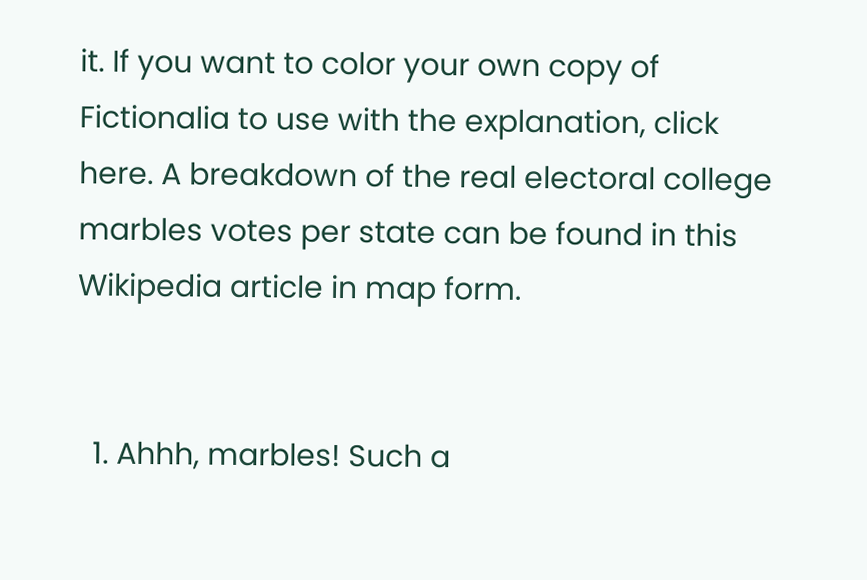it. If you want to color your own copy of Fictionalia to use with the explanation, click here. A breakdown of the real electoral college marbles votes per state can be found in this Wikipedia article in map form.


  1. Ahhh, marbles! Such a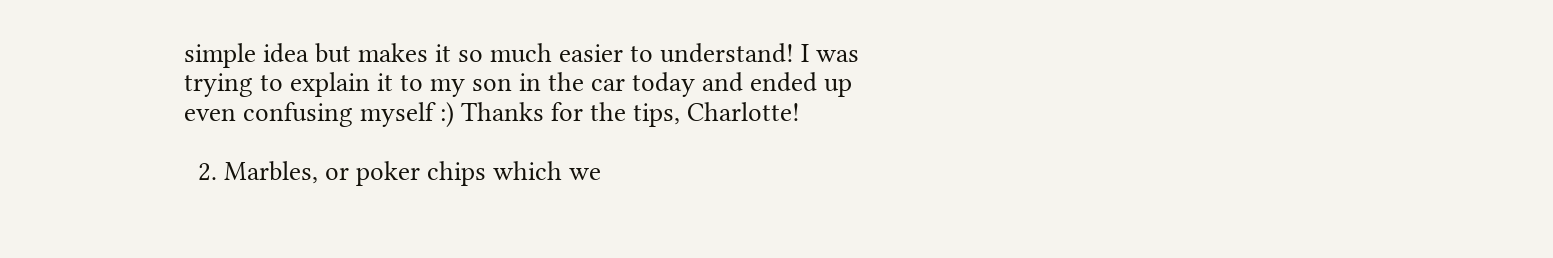simple idea but makes it so much easier to understand! I was trying to explain it to my son in the car today and ended up even confusing myself :) Thanks for the tips, Charlotte!

  2. Marbles, or poker chips which we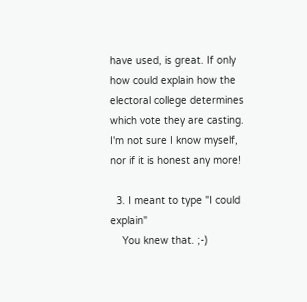have used, is great. If only how could explain how the electoral college determines which vote they are casting. I'm not sure I know myself, nor if it is honest any more!

  3. I meant to type "I could explain"
    You knew that. ;-)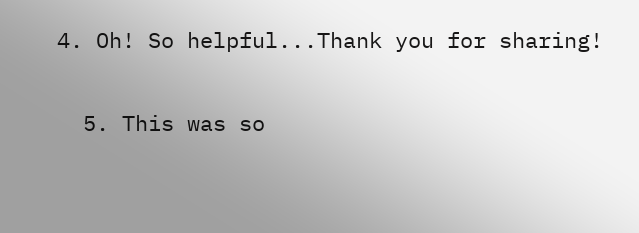4. Oh! So helpful...Thank you for sharing!

  5. This was so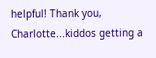helpful! Thank you, Charlotte...kiddos getting a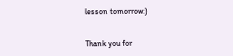lesson tomorrow:)


Thank you for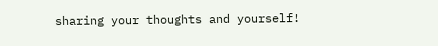sharing your thoughts and yourself!